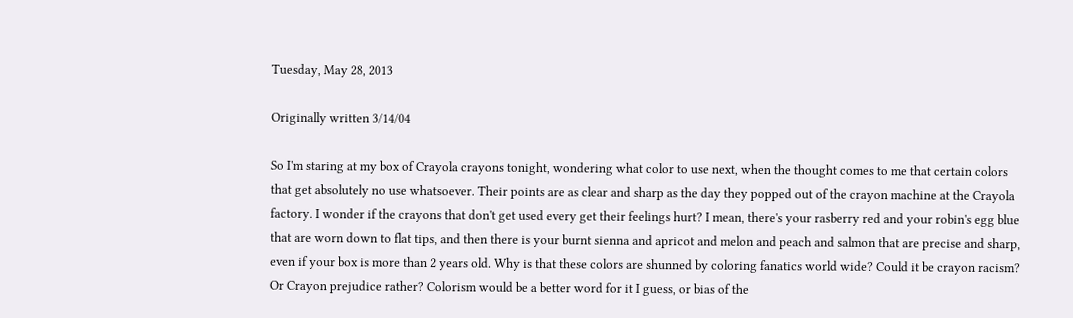Tuesday, May 28, 2013

Originally written 3/14/04

So I'm staring at my box of Crayola crayons tonight, wondering what color to use next, when the thought comes to me that certain colors that get absolutely no use whatsoever. Their points are as clear and sharp as the day they popped out of the crayon machine at the Crayola factory. I wonder if the crayons that don't get used every get their feelings hurt? I mean, there's your rasberry red and your robin's egg blue that are worn down to flat tips, and then there is your burnt sienna and apricot and melon and peach and salmon that are precise and sharp, even if your box is more than 2 years old. Why is that these colors are shunned by coloring fanatics world wide? Could it be crayon racism? Or Crayon prejudice rather? Colorism would be a better word for it I guess, or bias of the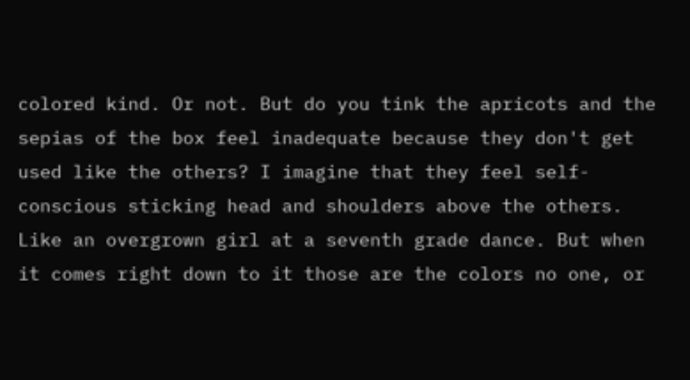colored kind. Or not. But do you tink the apricots and the sepias of the box feel inadequate because they don't get used like the others? I imagine that they feel self-conscious sticking head and shoulders above the others. Like an overgrown girl at a seventh grade dance. But when it comes right down to it those are the colors no one, or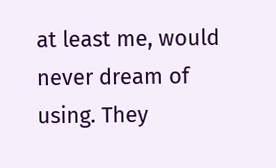at least me, would never dream of using. They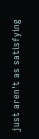just aren't as satisfying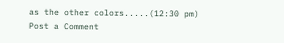as the other colors.....(12:30 pm)
Post a Comment